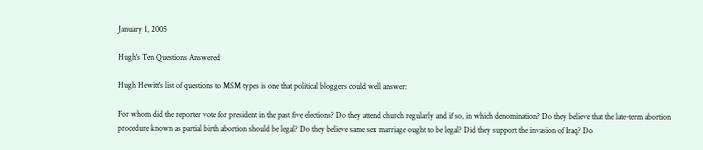January 1, 2005

Hugh's Ten Questions Answered

Hugh Hewitt's list of questions to MSM types is one that political bloggers could well answer:

For whom did the reporter vote for president in the past five elections? Do they attend church regularly and if so, in which denomination? Do they believe that the late-term abortion procedure known as partial birth abortion should be legal? Do they believe same sex marriage ought to be legal? Did they support the invasion of Iraq? Do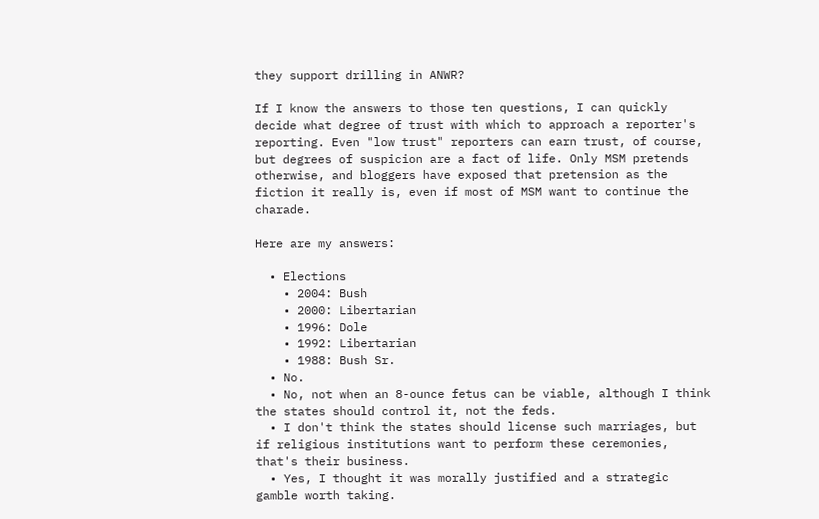they support drilling in ANWR?

If I know the answers to those ten questions, I can quickly decide what degree of trust with which to approach a reporter's reporting. Even "low trust" reporters can earn trust, of course, but degrees of suspicion are a fact of life. Only MSM pretends otherwise, and bloggers have exposed that pretension as the fiction it really is, even if most of MSM want to continue the charade.

Here are my answers:

  • Elections
    • 2004: Bush
    • 2000: Libertarian
    • 1996: Dole
    • 1992: Libertarian
    • 1988: Bush Sr.
  • No.
  • No, not when an 8-ounce fetus can be viable, although I think the states should control it, not the feds.
  • I don't think the states should license such marriages, but if religious institutions want to perform these ceremonies, that's their business.
  • Yes, I thought it was morally justified and a strategic gamble worth taking.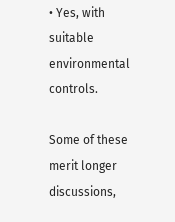• Yes, with suitable environmental controls.

Some of these merit longer discussions,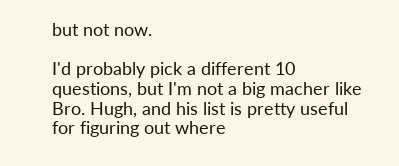but not now.

I'd probably pick a different 10 questions, but I'm not a big macher like Bro. Hugh, and his list is pretty useful for figuring out where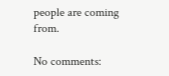people are coming from.

No comments: